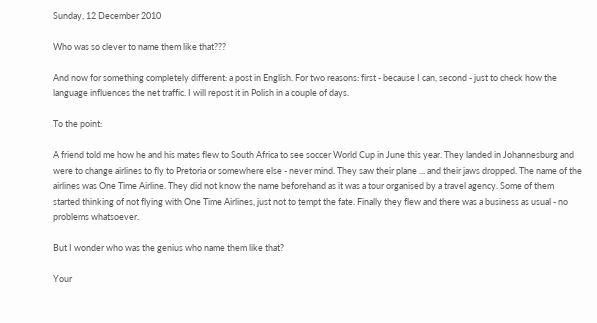Sunday, 12 December 2010

Who was so clever to name them like that???

And now for something completely different: a post in English. For two reasons: first - because I can, second - just to check how the language influences the net traffic. I will repost it in Polish in a couple of days.

To the point:

A friend told me how he and his mates flew to South Africa to see soccer World Cup in June this year. They landed in Johannesburg and were to change airlines to fly to Pretoria or somewhere else - never mind. They saw their plane ... and their jaws dropped. The name of the airlines was One Time Airline. They did not know the name beforehand as it was a tour organised by a travel agency. Some of them started thinking of not flying with One Time Airlines, just not to tempt the fate. Finally they flew and there was a business as usual - no problems whatsoever.

But I wonder who was the genius who name them like that?

Your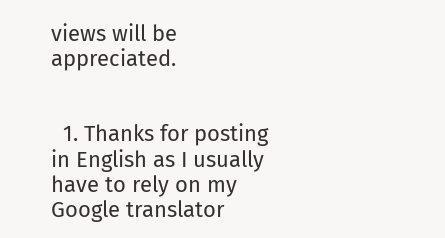views will be appreciated.


  1. Thanks for posting in English as I usually have to rely on my Google translator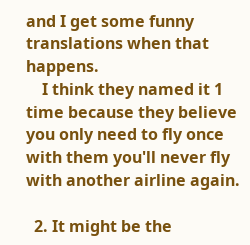and I get some funny translations when that happens.
    I think they named it 1 time because they believe you only need to fly once with them you'll never fly with another airline again.

  2. It might be the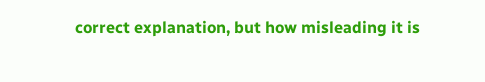correct explanation, but how misleading it is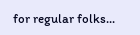for regular folks...